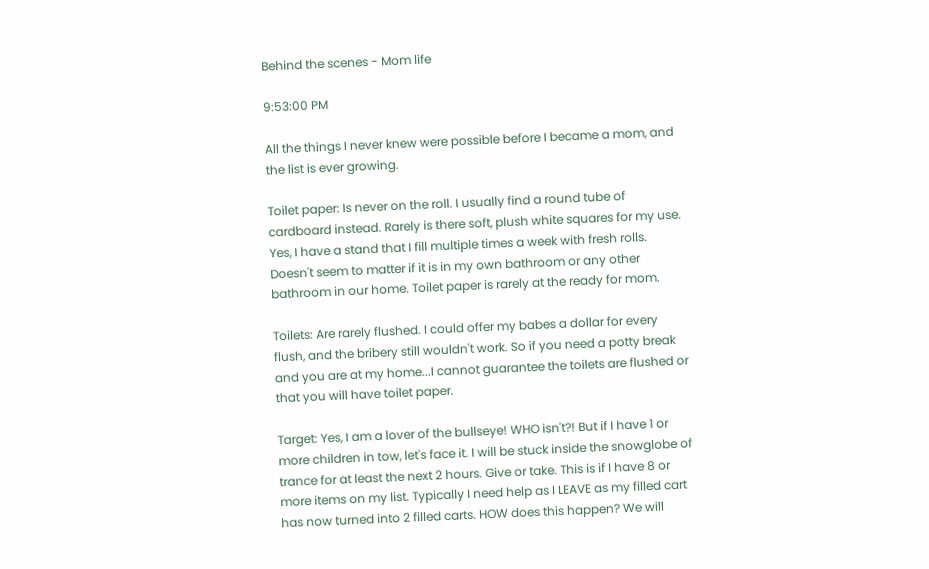Behind the scenes - Mom life

9:53:00 PM

All the things I never knew were possible before I became a mom, and the list is ever growing.

Toilet paper: Is never on the roll. I usually find a round tube of cardboard instead. Rarely is there soft, plush white squares for my use. Yes, I have a stand that I fill multiple times a week with fresh rolls. Doesn't seem to matter if it is in my own bathroom or any other bathroom in our home. Toilet paper is rarely at the ready for mom.

Toilets: Are rarely flushed. I could offer my babes a dollar for every flush, and the bribery still wouldn't work. So if you need a potty break and you are at my home...I cannot guarantee the toilets are flushed or that you will have toilet paper.

Target: Yes, I am a lover of the bullseye! WHO isn't?! But if I have 1 or more children in tow, let's face it. I will be stuck inside the snowglobe of trance for at least the next 2 hours. Give or take. This is if I have 8 or more items on my list. Typically I need help as I LEAVE as my filled cart has now turned into 2 filled carts. HOW does this happen? We will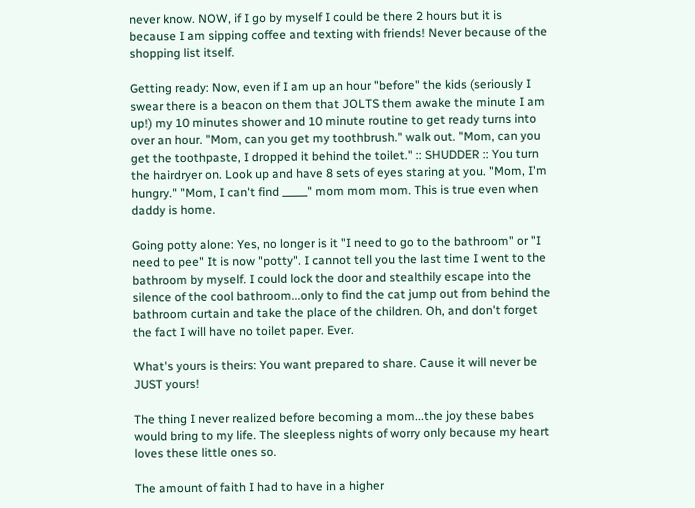never know. NOW, if I go by myself I could be there 2 hours but it is because I am sipping coffee and texting with friends! Never because of the shopping list itself.

Getting ready: Now, even if I am up an hour "before" the kids (seriously I swear there is a beacon on them that JOLTS them awake the minute I am up!) my 10 minutes shower and 10 minute routine to get ready turns into over an hour. "Mom, can you get my toothbrush." walk out. "Mom, can you get the toothpaste, I dropped it behind the toilet." :: SHUDDER :: You turn the hairdryer on. Look up and have 8 sets of eyes staring at you. "Mom, I'm hungry." "Mom, I can't find _____" mom mom mom. This is true even when daddy is home.

Going potty alone: Yes, no longer is it "I need to go to the bathroom" or "I need to pee" It is now "potty". I cannot tell you the last time I went to the bathroom by myself. I could lock the door and stealthily escape into the silence of the cool bathroom...only to find the cat jump out from behind the bathroom curtain and take the place of the children. Oh, and don't forget the fact I will have no toilet paper. Ever.

What's yours is theirs: You want prepared to share. Cause it will never be JUST yours!

The thing I never realized before becoming a mom...the joy these babes would bring to my life. The sleepless nights of worry only because my heart loves these little ones so.

The amount of faith I had to have in a higher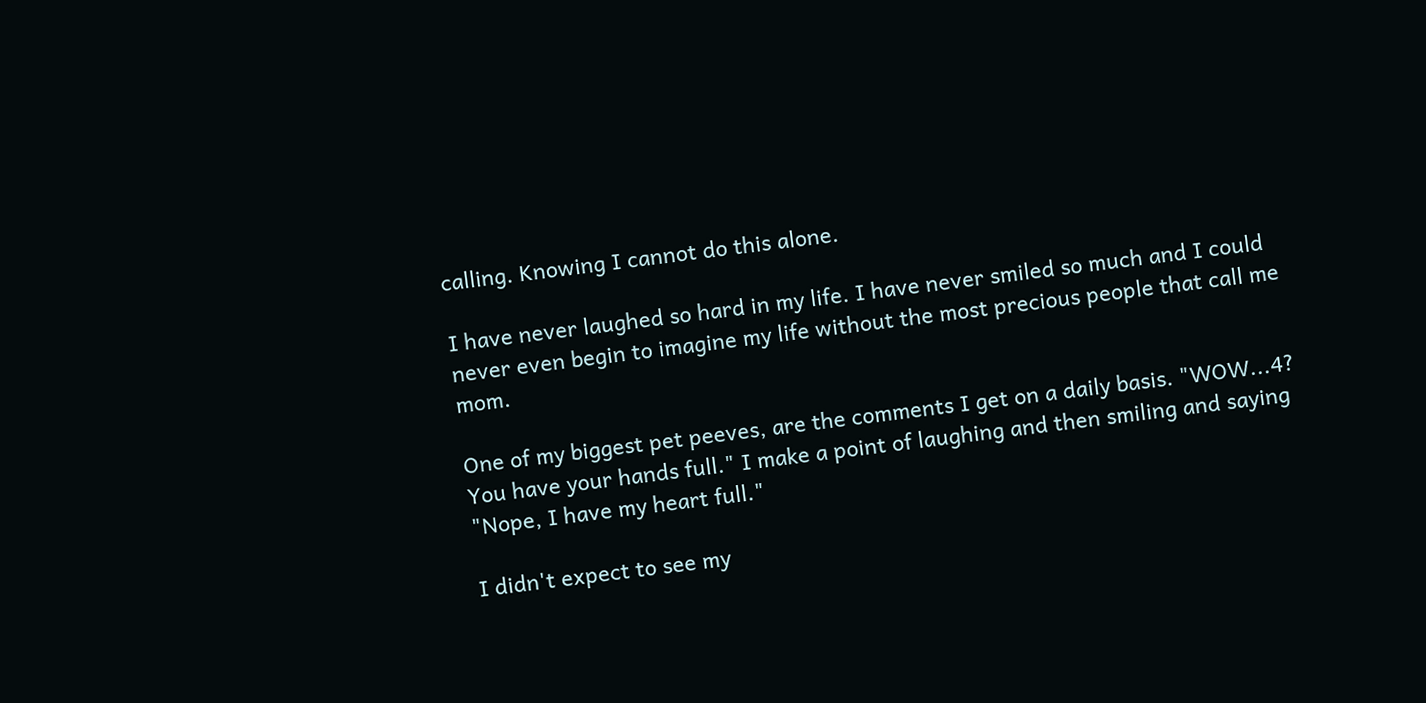calling. Knowing I cannot do this alone.

I have never laughed so hard in my life. I have never smiled so much and I could never even begin to imagine my life without the most precious people that call me mom.

One of my biggest pet peeves, are the comments I get on a daily basis. "WOW...4? You have your hands full." I make a point of laughing and then smiling and saying "Nope, I have my heart full."

I didn't expect to see my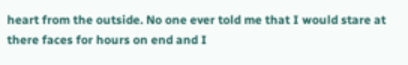heart from the outside. No one ever told me that I would stare at there faces for hours on end and I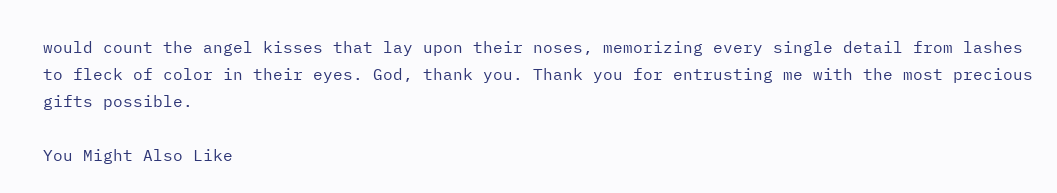would count the angel kisses that lay upon their noses, memorizing every single detail from lashes to fleck of color in their eyes. God, thank you. Thank you for entrusting me with the most precious gifts possible.

You Might Also Like